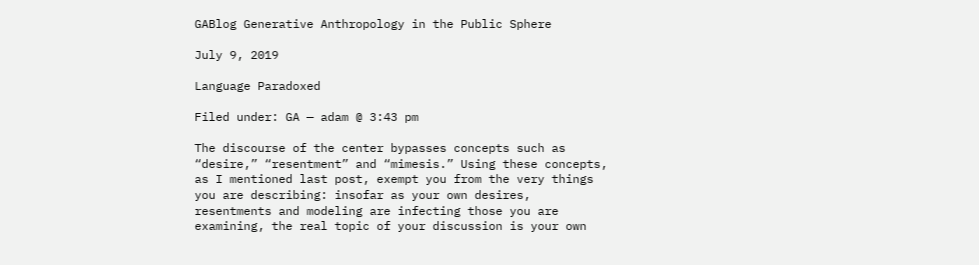GABlog Generative Anthropology in the Public Sphere

July 9, 2019

Language Paradoxed

Filed under: GA — adam @ 3:43 pm

The discourse of the center bypasses concepts such as “desire,” “resentment” and “mimesis.” Using these concepts, as I mentioned last post, exempt you from the very things you are describing: insofar as your own desires, resentments and modeling are infecting those you are examining, the real topic of your discussion is your own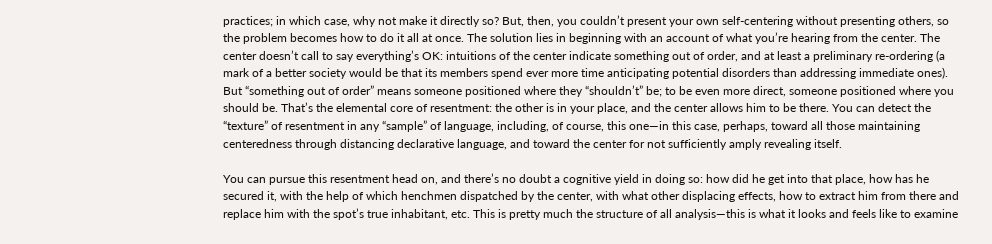practices; in which case, why not make it directly so? But, then, you couldn’t present your own self-centering without presenting others, so the problem becomes how to do it all at once. The solution lies in beginning with an account of what you’re hearing from the center. The center doesn’t call to say everything’s OK: intuitions of the center indicate something out of order, and at least a preliminary re-ordering (a mark of a better society would be that its members spend ever more time anticipating potential disorders than addressing immediate ones). But “something out of order” means someone positioned where they “shouldn’t” be; to be even more direct, someone positioned where you should be. That’s the elemental core of resentment: the other is in your place, and the center allows him to be there. You can detect the “texture” of resentment in any “sample” of language, including, of course, this one—in this case, perhaps, toward all those maintaining centeredness through distancing declarative language, and toward the center for not sufficiently amply revealing itself.

You can pursue this resentment head on, and there’s no doubt a cognitive yield in doing so: how did he get into that place, how has he secured it, with the help of which henchmen dispatched by the center, with what other displacing effects, how to extract him from there and replace him with the spot’s true inhabitant, etc. This is pretty much the structure of all analysis—this is what it looks and feels like to examine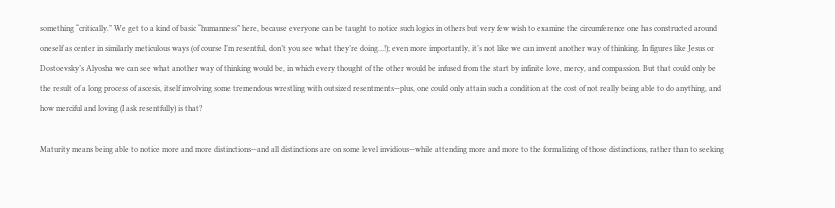something “critically.” We get to a kind of basic “humanness” here, because everyone can be taught to notice such logics in others but very few wish to examine the circumference one has constructed around oneself as center in similarly meticulous ways (of course I’m resentful, don’t you see what they’re doing…!); even more importantly, it’s not like we can invent another way of thinking. In figures like Jesus or Dostoevsky’s Alyosha we can see what another way of thinking would be, in which every thought of the other would be infused from the start by infinite love, mercy, and compassion. But that could only be the result of a long process of ascesis, itself involving some tremendous wrestling with outsized resentments—plus, one could only attain such a condition at the cost of not really being able to do anything, and how merciful and loving (I ask resentfully) is that?

Maturity means being able to notice more and more distinctions—and all distinctions are on some level invidious—while attending more and more to the formalizing of those distinctions, rather than to seeking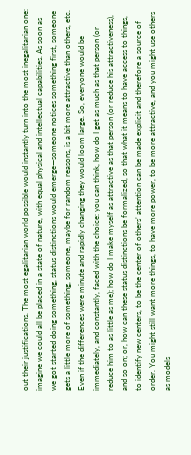out their justifications. The most egalitarian world possible would instantly turn into the most inegalitarian one: imagine we could all be placed in a state of nature, with equal physical and intellectual capabilities. As soon as we got started doing something, status distinctions would emerge—someone notices something first, someone gets a little more of something, someone, maybe for random reasons, is a bit more attractive than others, etc. Even if the differences were minute and rapidly changing they would loom large. So, everyone would be immediately, and constantly, faced with the choice: you can think, how do I get as much as that person (or reduce him to as little as me); how do I make myself as attractive as that person (or reduce his attractiveness), and so on; or, how can these status distinctions be formalized, so that what it means to have access to things, to identify new centers, to be the center of others’ attention can be made explicit and therefore a source of order. You might still want more things, to have more power, to be more attractive, and you might use others as models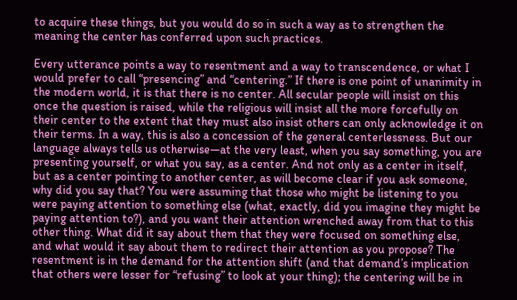to acquire these things, but you would do so in such a way as to strengthen the meaning the center has conferred upon such practices.

Every utterance points a way to resentment and a way to transcendence, or what I would prefer to call “presencing” and “centering.” If there is one point of unanimity in the modern world, it is that there is no center. All secular people will insist on this once the question is raised, while the religious will insist all the more forcefully on their center to the extent that they must also insist others can only acknowledge it on their terms. In a way, this is also a concession of the general centerlessness. But our language always tells us otherwise—at the very least, when you say something, you are presenting yourself, or what you say, as a center. And not only as a center in itself, but as a center pointing to another center, as will become clear if you ask someone, why did you say that? You were assuming that those who might be listening to you were paying attention to something else (what, exactly, did you imagine they might be paying attention to?), and you want their attention wrenched away from that to this other thing. What did it say about them that they were focused on something else, and what would it say about them to redirect their attention as you propose? The resentment is in the demand for the attention shift (and that demand’s implication that others were lesser for “refusing” to look at your thing); the centering will be in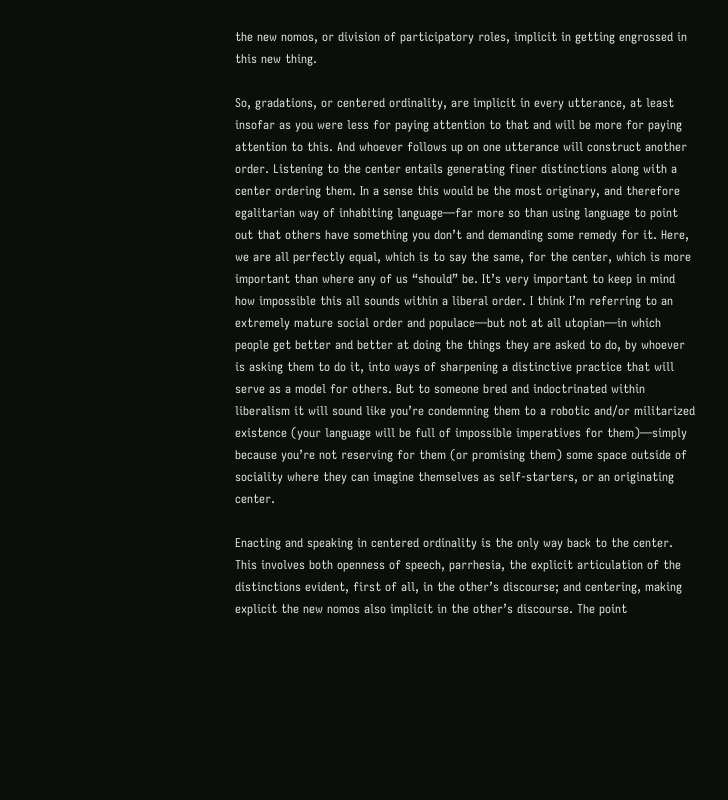the new nomos, or division of participatory roles, implicit in getting engrossed in this new thing.

So, gradations, or centered ordinality, are implicit in every utterance, at least insofar as you were less for paying attention to that and will be more for paying attention to this. And whoever follows up on one utterance will construct another order. Listening to the center entails generating finer distinctions along with a center ordering them. In a sense this would be the most originary, and therefore egalitarian way of inhabiting language—far more so than using language to point out that others have something you don’t and demanding some remedy for it. Here, we are all perfectly equal, which is to say the same, for the center, which is more important than where any of us “should” be. It’s very important to keep in mind how impossible this all sounds within a liberal order. I think I’m referring to an extremely mature social order and populace—but not at all utopian—in which people get better and better at doing the things they are asked to do, by whoever is asking them to do it, into ways of sharpening a distinctive practice that will serve as a model for others. But to someone bred and indoctrinated within liberalism it will sound like you’re condemning them to a robotic and/or militarized existence (your language will be full of impossible imperatives for them)—simply because you’re not reserving for them (or promising them) some space outside of sociality where they can imagine themselves as self-starters, or an originating center.

Enacting and speaking in centered ordinality is the only way back to the center. This involves both openness of speech, parrhesia, the explicit articulation of the distinctions evident, first of all, in the other’s discourse; and centering, making explicit the new nomos also implicit in the other’s discourse. The point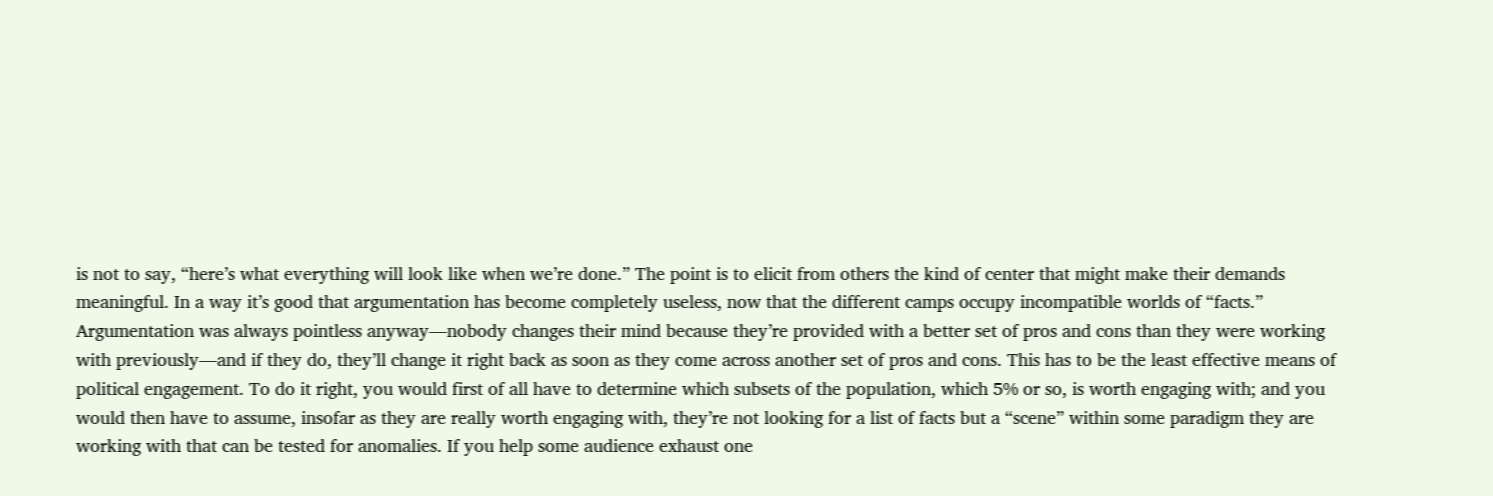is not to say, “here’s what everything will look like when we’re done.” The point is to elicit from others the kind of center that might make their demands meaningful. In a way it’s good that argumentation has become completely useless, now that the different camps occupy incompatible worlds of “facts.” Argumentation was always pointless anyway—nobody changes their mind because they’re provided with a better set of pros and cons than they were working with previously—and if they do, they’ll change it right back as soon as they come across another set of pros and cons. This has to be the least effective means of political engagement. To do it right, you would first of all have to determine which subsets of the population, which 5% or so, is worth engaging with; and you would then have to assume, insofar as they are really worth engaging with, they’re not looking for a list of facts but a “scene” within some paradigm they are working with that can be tested for anomalies. If you help some audience exhaust one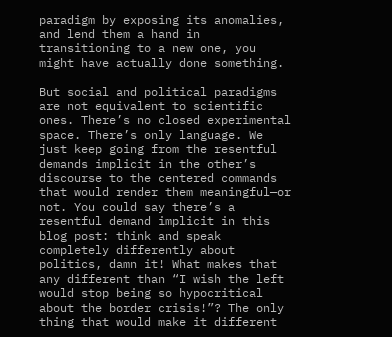paradigm by exposing its anomalies, and lend them a hand in transitioning to a new one, you might have actually done something.

But social and political paradigms are not equivalent to scientific ones. There’s no closed experimental space. There’s only language. We just keep going from the resentful demands implicit in the other’s discourse to the centered commands that would render them meaningful—or not. You could say there’s a resentful demand implicit in this blog post: think and speak completely differently about politics, damn it! What makes that any different than “I wish the left would stop being so hypocritical about the border crisis!”? The only thing that would make it different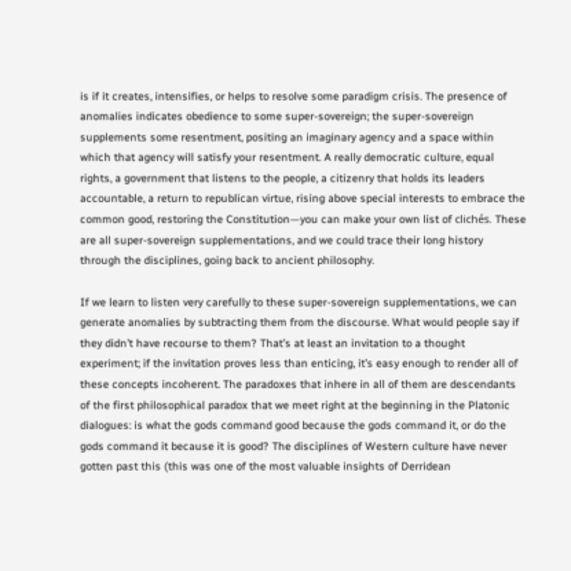is if it creates, intensifies, or helps to resolve some paradigm crisis. The presence of anomalies indicates obedience to some super-sovereign; the super-sovereign supplements some resentment, positing an imaginary agency and a space within which that agency will satisfy your resentment. A really democratic culture, equal rights, a government that listens to the people, a citizenry that holds its leaders accountable, a return to republican virtue, rising above special interests to embrace the common good, restoring the Constitution—you can make your own list of clichés. These are all super-sovereign supplementations, and we could trace their long history through the disciplines, going back to ancient philosophy.

If we learn to listen very carefully to these super-sovereign supplementations, we can generate anomalies by subtracting them from the discourse. What would people say if they didn’t have recourse to them? That’s at least an invitation to a thought experiment; if the invitation proves less than enticing, it’s easy enough to render all of these concepts incoherent. The paradoxes that inhere in all of them are descendants of the first philosophical paradox that we meet right at the beginning in the Platonic dialogues: is what the gods command good because the gods command it, or do the gods command it because it is good? The disciplines of Western culture have never gotten past this (this was one of the most valuable insights of Derridean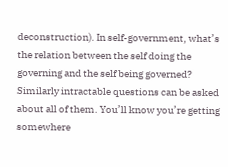deconstruction). In self-government, what’s the relation between the self doing the governing and the self being governed? Similarly intractable questions can be asked about all of them. You’ll know you’re getting somewhere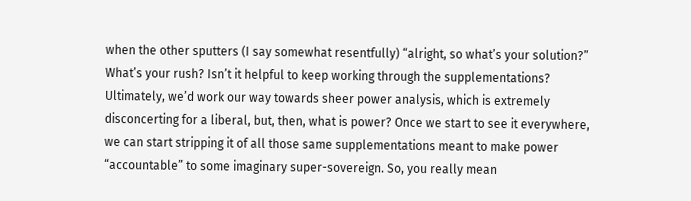when the other sputters (I say somewhat resentfully) “alright, so what’s your solution?” What’s your rush? Isn’t it helpful to keep working through the supplementations? Ultimately, we’d work our way towards sheer power analysis, which is extremely disconcerting for a liberal, but, then, what is power? Once we start to see it everywhere, we can start stripping it of all those same supplementations meant to make power “accountable” to some imaginary super-sovereign. So, you really mean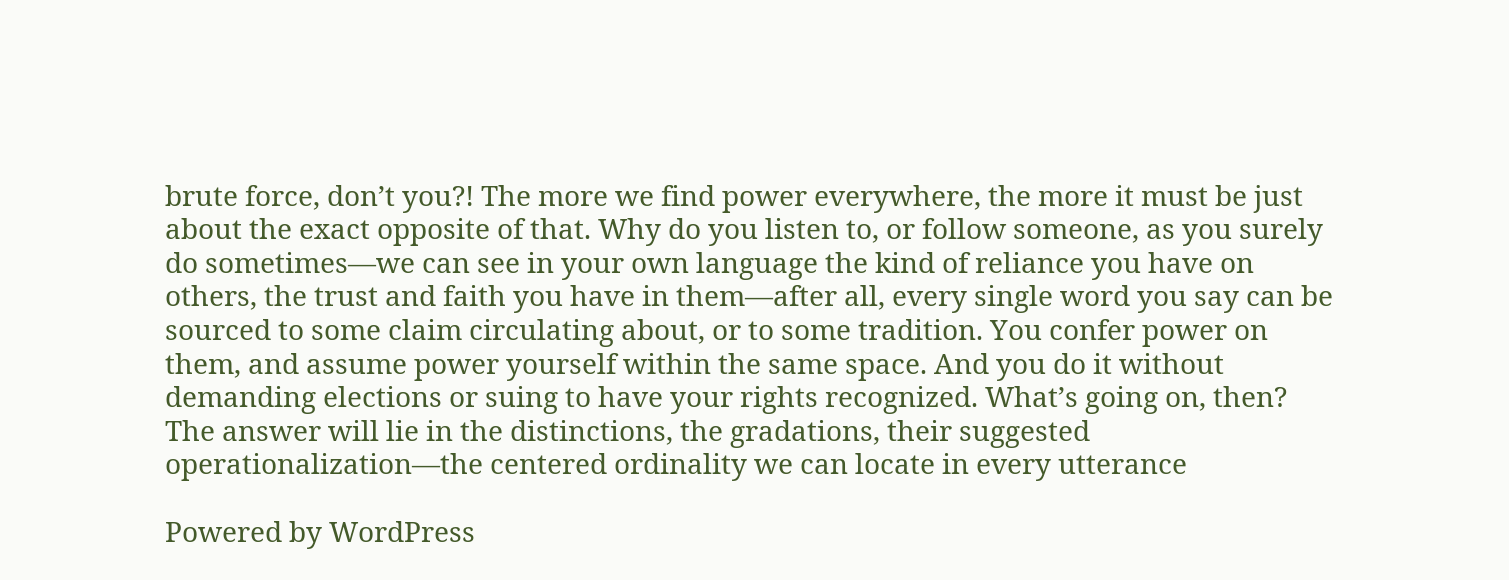brute force, don’t you?! The more we find power everywhere, the more it must be just about the exact opposite of that. Why do you listen to, or follow someone, as you surely do sometimes—we can see in your own language the kind of reliance you have on others, the trust and faith you have in them—after all, every single word you say can be sourced to some claim circulating about, or to some tradition. You confer power on them, and assume power yourself within the same space. And you do it without demanding elections or suing to have your rights recognized. What’s going on, then? The answer will lie in the distinctions, the gradations, their suggested operationalization—the centered ordinality we can locate in every utterance

Powered by WordPress